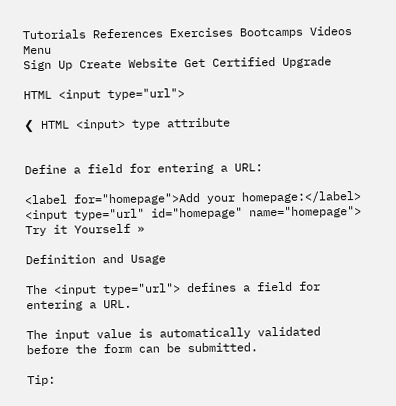Tutorials References Exercises Bootcamps Videos Menu
Sign Up Create Website Get Certified Upgrade

HTML <input type="url">

❮ HTML <input> type attribute


Define a field for entering a URL:

<label for="homepage">Add your homepage:</label>
<input type="url" id="homepage" name="homepage">
Try it Yourself »

Definition and Usage

The <input type="url"> defines a field for entering a URL.

The input value is automatically validated before the form can be submitted.

Tip: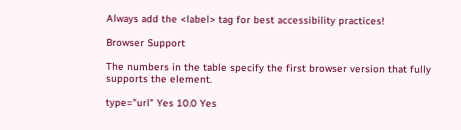Always add the <label> tag for best accessibility practices!

Browser Support

The numbers in the table specify the first browser version that fully supports the element.

type="url" Yes 10.0 Yes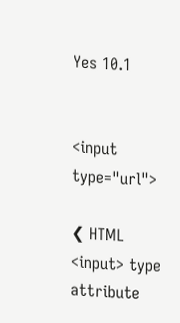Yes 10.1


<input type="url">

❮ HTML <input> type attribute